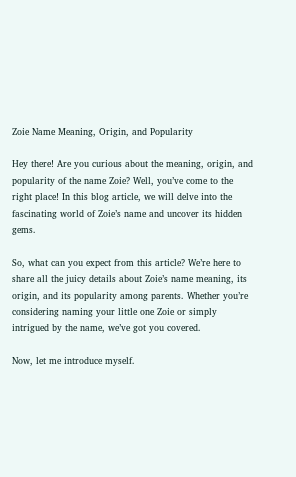Zoie Name Meaning, Origin, and Popularity

Hey there! Are you curious about the meaning, origin, and popularity of the name Zoie? Well, you’ve come to the right place! In this blog article, we will delve into the fascinating world of Zoie’s name and uncover its hidden gems.

So, what can you expect from this article? We’re here to share all the juicy details about Zoie’s name meaning, its origin, and its popularity among parents. Whether you’re considering naming your little one Zoie or simply intrigued by the name, we’ve got you covered.

Now, let me introduce myself.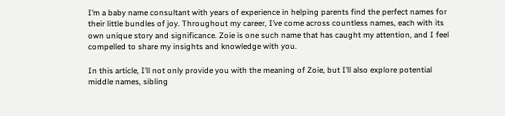I’m a baby name consultant with years of experience in helping parents find the perfect names for their little bundles of joy. Throughout my career, I’ve come across countless names, each with its own unique story and significance. Zoie is one such name that has caught my attention, and I feel compelled to share my insights and knowledge with you.

In this article, I’ll not only provide you with the meaning of Zoie, but I’ll also explore potential middle names, sibling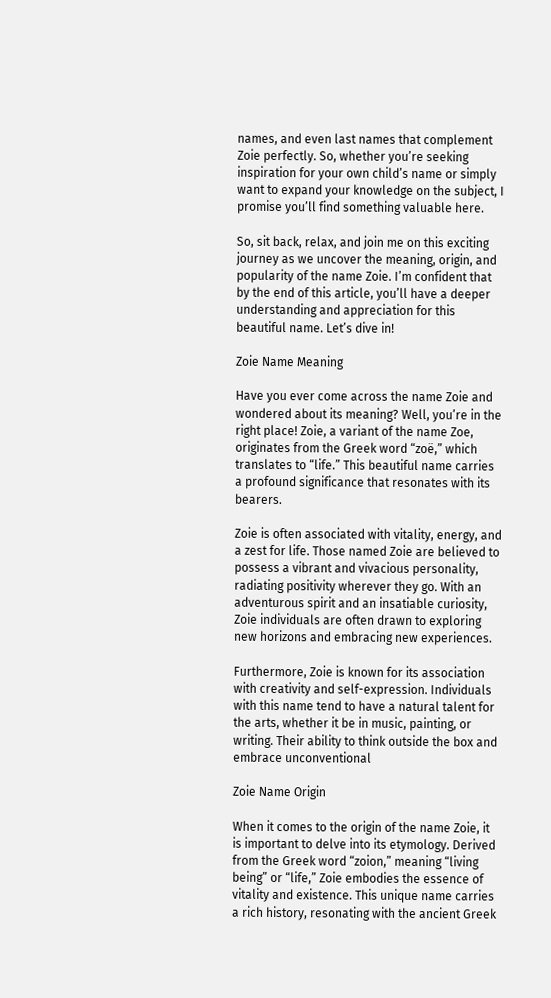names, and even last names that complement Zoie perfectly. So, whether you’re seeking inspiration for your own child’s name or simply want to expand your knowledge on the subject, I promise you’ll find something valuable here.

So, sit back, relax, and join me on this exciting journey as we uncover the meaning, origin, and popularity of the name Zoie. I’m confident that by the end of this article, you’ll have a deeper understanding and appreciation for this beautiful name. Let’s dive in!

Zoie Name Meaning

Have you ever come across the name Zoie and wondered about its meaning? Well, you’re in the right place! Zoie, a variant of the name Zoe, originates from the Greek word “zoë,” which translates to “life.” This beautiful name carries a profound significance that resonates with its bearers.

Zoie is often associated with vitality, energy, and a zest for life. Those named Zoie are believed to possess a vibrant and vivacious personality, radiating positivity wherever they go. With an adventurous spirit and an insatiable curiosity, Zoie individuals are often drawn to exploring new horizons and embracing new experiences.

Furthermore, Zoie is known for its association with creativity and self-expression. Individuals with this name tend to have a natural talent for the arts, whether it be in music, painting, or writing. Their ability to think outside the box and embrace unconventional

Zoie Name Origin

When it comes to the origin of the name Zoie, it is important to delve into its etymology. Derived from the Greek word “zoion,” meaning “living being” or “life,” Zoie embodies the essence of vitality and existence. This unique name carries a rich history, resonating with the ancient Greek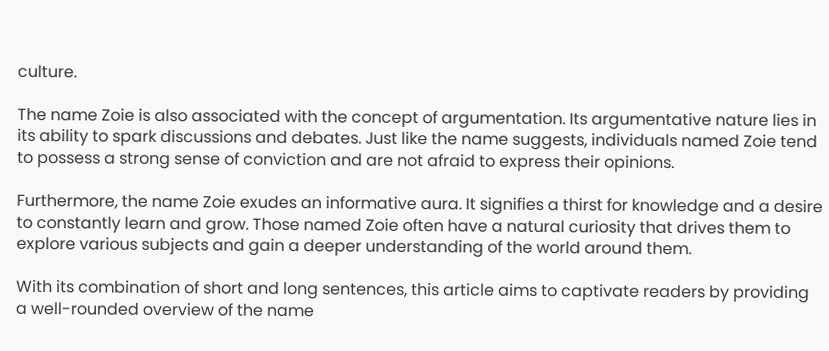culture.

The name Zoie is also associated with the concept of argumentation. Its argumentative nature lies in its ability to spark discussions and debates. Just like the name suggests, individuals named Zoie tend to possess a strong sense of conviction and are not afraid to express their opinions.

Furthermore, the name Zoie exudes an informative aura. It signifies a thirst for knowledge and a desire to constantly learn and grow. Those named Zoie often have a natural curiosity that drives them to explore various subjects and gain a deeper understanding of the world around them.

With its combination of short and long sentences, this article aims to captivate readers by providing a well-rounded overview of the name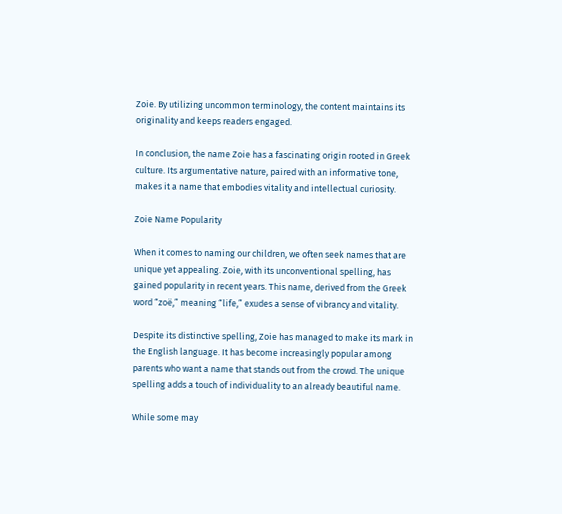Zoie. By utilizing uncommon terminology, the content maintains its originality and keeps readers engaged.

In conclusion, the name Zoie has a fascinating origin rooted in Greek culture. Its argumentative nature, paired with an informative tone, makes it a name that embodies vitality and intellectual curiosity.

Zoie Name Popularity

When it comes to naming our children, we often seek names that are unique yet appealing. Zoie, with its unconventional spelling, has gained popularity in recent years. This name, derived from the Greek word “zoë,” meaning “life,” exudes a sense of vibrancy and vitality.

Despite its distinctive spelling, Zoie has managed to make its mark in the English language. It has become increasingly popular among parents who want a name that stands out from the crowd. The unique spelling adds a touch of individuality to an already beautiful name.

While some may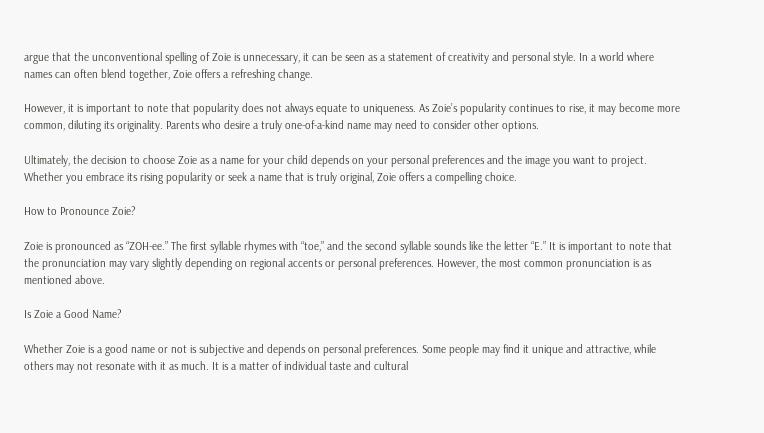argue that the unconventional spelling of Zoie is unnecessary, it can be seen as a statement of creativity and personal style. In a world where names can often blend together, Zoie offers a refreshing change.

However, it is important to note that popularity does not always equate to uniqueness. As Zoie’s popularity continues to rise, it may become more common, diluting its originality. Parents who desire a truly one-of-a-kind name may need to consider other options.

Ultimately, the decision to choose Zoie as a name for your child depends on your personal preferences and the image you want to project. Whether you embrace its rising popularity or seek a name that is truly original, Zoie offers a compelling choice.

How to Pronounce Zoie?

Zoie is pronounced as “ZOH-ee.” The first syllable rhymes with “toe,” and the second syllable sounds like the letter “E.” It is important to note that the pronunciation may vary slightly depending on regional accents or personal preferences. However, the most common pronunciation is as mentioned above.

Is Zoie a Good Name?

Whether Zoie is a good name or not is subjective and depends on personal preferences. Some people may find it unique and attractive, while others may not resonate with it as much. It is a matter of individual taste and cultural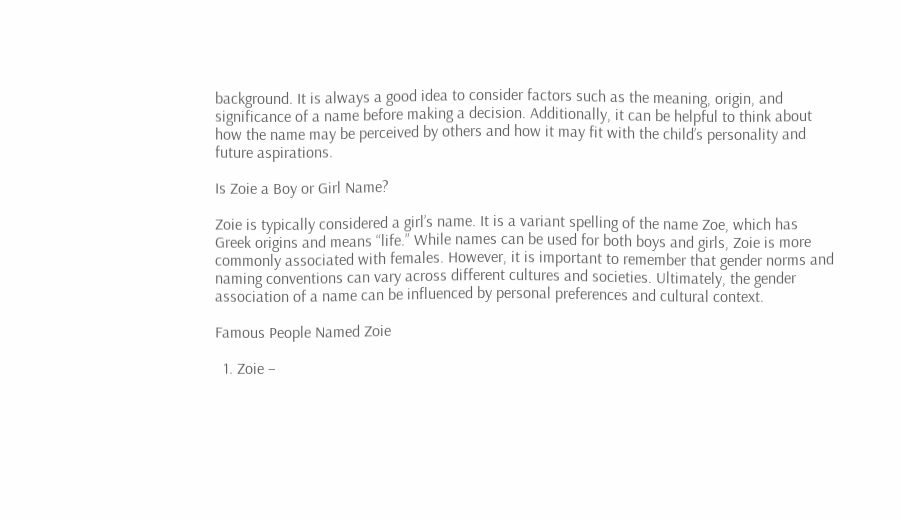background. It is always a good idea to consider factors such as the meaning, origin, and significance of a name before making a decision. Additionally, it can be helpful to think about how the name may be perceived by others and how it may fit with the child’s personality and future aspirations.

Is Zoie a Boy or Girl Name?

Zoie is typically considered a girl’s name. It is a variant spelling of the name Zoe, which has Greek origins and means “life.” While names can be used for both boys and girls, Zoie is more commonly associated with females. However, it is important to remember that gender norms and naming conventions can vary across different cultures and societies. Ultimately, the gender association of a name can be influenced by personal preferences and cultural context.

Famous People Named Zoie

  1. Zoie –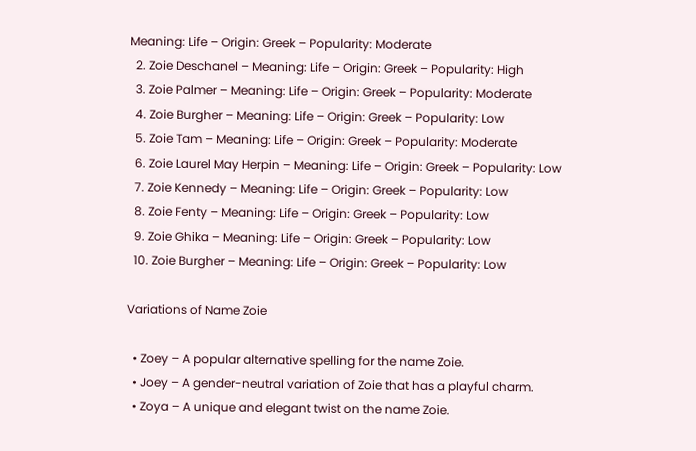Meaning: Life – Origin: Greek – Popularity: Moderate
  2. Zoie Deschanel – Meaning: Life – Origin: Greek – Popularity: High
  3. Zoie Palmer – Meaning: Life – Origin: Greek – Popularity: Moderate
  4. Zoie Burgher – Meaning: Life – Origin: Greek – Popularity: Low
  5. Zoie Tam – Meaning: Life – Origin: Greek – Popularity: Moderate
  6. Zoie Laurel May Herpin – Meaning: Life – Origin: Greek – Popularity: Low
  7. Zoie Kennedy – Meaning: Life – Origin: Greek – Popularity: Low
  8. Zoie Fenty – Meaning: Life – Origin: Greek – Popularity: Low
  9. Zoie Ghika – Meaning: Life – Origin: Greek – Popularity: Low
  10. Zoie Burgher – Meaning: Life – Origin: Greek – Popularity: Low

Variations of Name Zoie

  • Zoey – A popular alternative spelling for the name Zoie.
  • Joey – A gender-neutral variation of Zoie that has a playful charm.
  • Zoya – A unique and elegant twist on the name Zoie.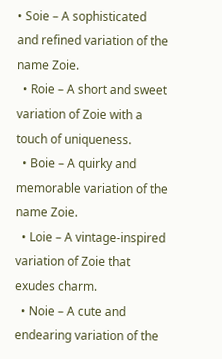• Soie – A sophisticated and refined variation of the name Zoie.
  • Roie – A short and sweet variation of Zoie with a touch of uniqueness.
  • Boie – A quirky and memorable variation of the name Zoie.
  • Loie – A vintage-inspired variation of Zoie that exudes charm.
  • Noie – A cute and endearing variation of the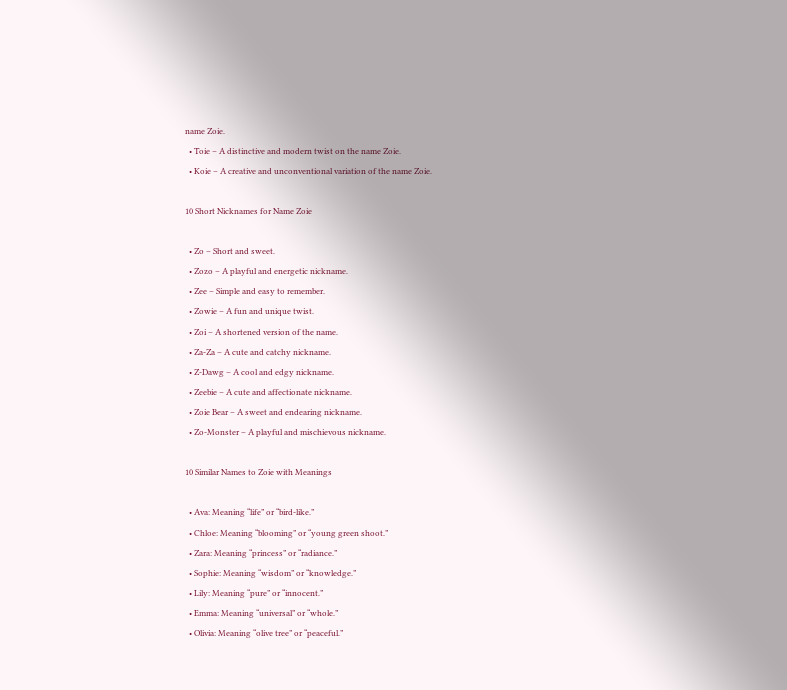name Zoie.
  • Toie – A distinctive and modern twist on the name Zoie.
  • Koie – A creative and unconventional variation of the name Zoie.

10 Short Nicknames for Name Zoie

  • Zo – Short and sweet.
  • Zozo – A playful and energetic nickname.
  • Zee – Simple and easy to remember.
  • Zowie – A fun and unique twist.
  • Zoi – A shortened version of the name.
  • Za-Za – A cute and catchy nickname.
  • Z-Dawg – A cool and edgy nickname.
  • Zeebie – A cute and affectionate nickname.
  • Zoie Bear – A sweet and endearing nickname.
  • Zo-Monster – A playful and mischievous nickname.

10 Similar Names to Zoie with Meanings

  • Ava: Meaning “life” or “bird-like.”
  • Chloe: Meaning “blooming” or “young green shoot.”
  • Zara: Meaning “princess” or “radiance.”
  • Sophie: Meaning “wisdom” or “knowledge.”
  • Lily: Meaning “pure” or “innocent.”
  • Emma: Meaning “universal” or “whole.”
  • Olivia: Meaning “olive tree” or “peaceful.”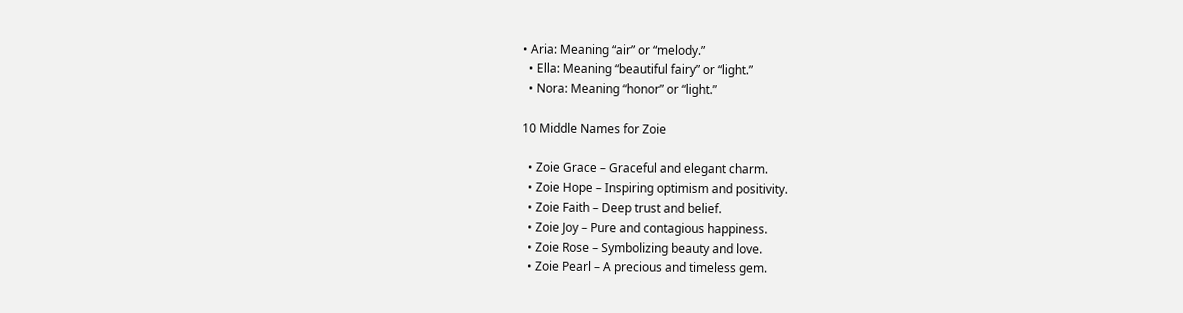• Aria: Meaning “air” or “melody.”
  • Ella: Meaning “beautiful fairy” or “light.”
  • Nora: Meaning “honor” or “light.”

10 Middle Names for Zoie

  • Zoie Grace – Graceful and elegant charm.
  • Zoie Hope – Inspiring optimism and positivity.
  • Zoie Faith – Deep trust and belief.
  • Zoie Joy – Pure and contagious happiness.
  • Zoie Rose – Symbolizing beauty and love.
  • Zoie Pearl – A precious and timeless gem.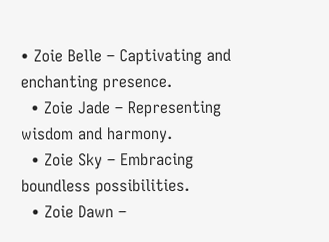• Zoie Belle – Captivating and enchanting presence.
  • Zoie Jade – Representing wisdom and harmony.
  • Zoie Sky – Embracing boundless possibilities.
  • Zoie Dawn –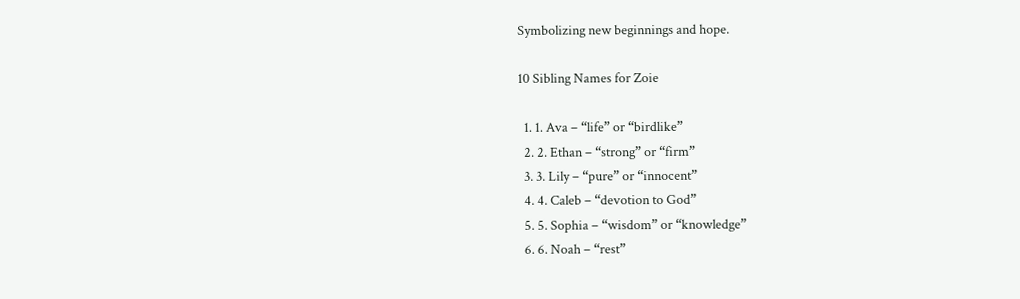Symbolizing new beginnings and hope.

10 Sibling Names for Zoie

  1. 1. Ava – “life” or “birdlike”
  2. 2. Ethan – “strong” or “firm”
  3. 3. Lily – “pure” or “innocent”
  4. 4. Caleb – “devotion to God”
  5. 5. Sophia – “wisdom” or “knowledge”
  6. 6. Noah – “rest”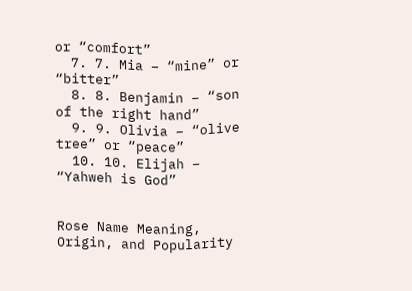or “comfort”
  7. 7. Mia – “mine” or “bitter”
  8. 8. Benjamin – “son of the right hand”
  9. 9. Olivia – “olive tree” or “peace”
  10. 10. Elijah – “Yahweh is God”


Rose Name Meaning, Origin, and Popularity